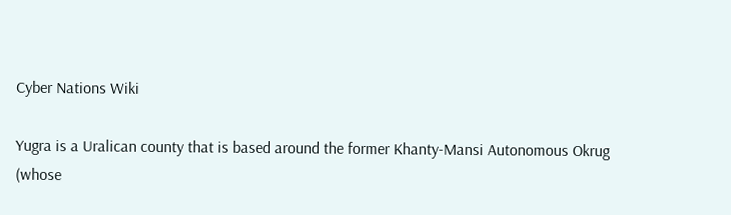Cyber Nations Wiki

Yugra is a Uralican county that is based around the former Khanty-Mansi Autonomous Okrug (whose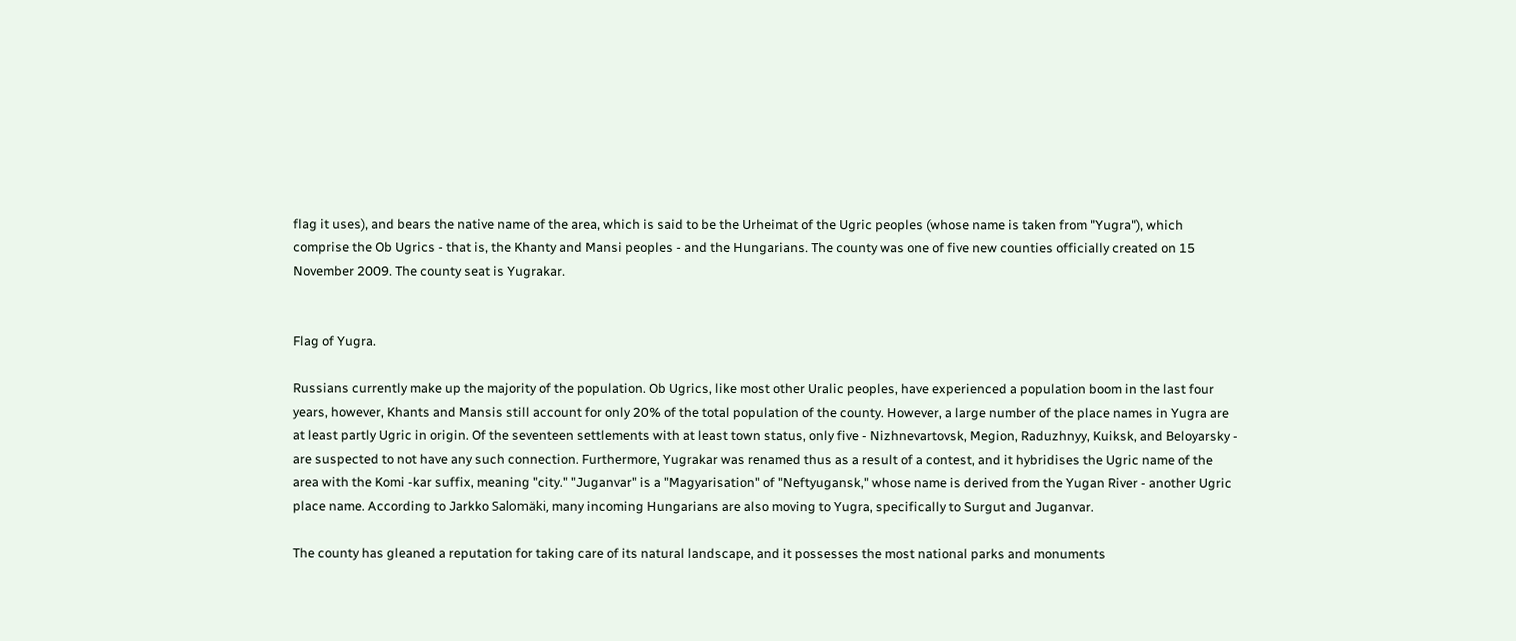flag it uses), and bears the native name of the area, which is said to be the Urheimat of the Ugric peoples (whose name is taken from "Yugra"), which comprise the Ob Ugrics - that is, the Khanty and Mansi peoples - and the Hungarians. The county was one of five new counties officially created on 15 November 2009. The county seat is Yugrakar.


Flag of Yugra.

Russians currently make up the majority of the population. Ob Ugrics, like most other Uralic peoples, have experienced a population boom in the last four years, however, Khants and Mansis still account for only 20% of the total population of the county. However, a large number of the place names in Yugra are at least partly Ugric in origin. Of the seventeen settlements with at least town status, only five - Nizhnevartovsk, Megion, Raduzhnyy, Kuiksk, and Beloyarsky - are suspected to not have any such connection. Furthermore, Yugrakar was renamed thus as a result of a contest, and it hybridises the Ugric name of the area with the Komi -kar suffix, meaning "city." "Juganvar" is a "Magyarisation" of "Neftyugansk," whose name is derived from the Yugan River - another Ugric place name. According to Jarkko Salomäki, many incoming Hungarians are also moving to Yugra, specifically to Surgut and Juganvar.

The county has gleaned a reputation for taking care of its natural landscape, and it possesses the most national parks and monuments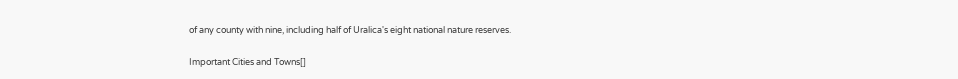of any county with nine, including half of Uralica's eight national nature reserves.

Important Cities and Towns[]